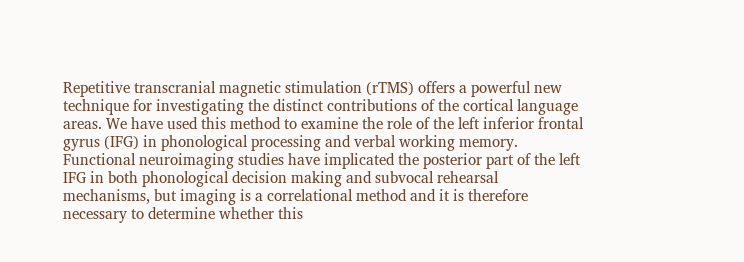Repetitive transcranial magnetic stimulation (rTMS) offers a powerful new technique for investigating the distinct contributions of the cortical language areas. We have used this method to examine the role of the left inferior frontal gyrus (IFG) in phonological processing and verbal working memory. Functional neuroimaging studies have implicated the posterior part of the left IFG in both phonological decision making and subvocal rehearsal mechanisms, but imaging is a correlational method and it is therefore necessary to determine whether this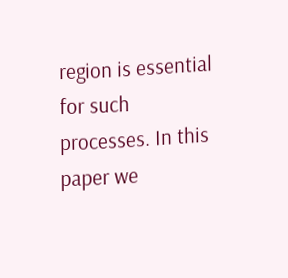region is essential for such processes. In this paper we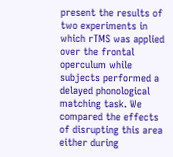present the results of two experiments in which rTMS was applied over the frontal operculum while subjects performed a delayed phonological matching task. We compared the effects of disrupting this area either during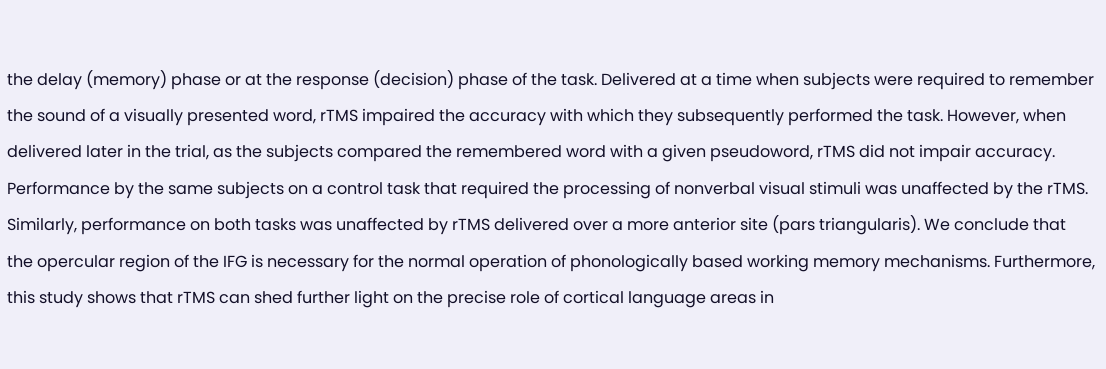the delay (memory) phase or at the response (decision) phase of the task. Delivered at a time when subjects were required to remember the sound of a visually presented word, rTMS impaired the accuracy with which they subsequently performed the task. However, when delivered later in the trial, as the subjects compared the remembered word with a given pseudoword, rTMS did not impair accuracy. Performance by the same subjects on a control task that required the processing of nonverbal visual stimuli was unaffected by the rTMS. Similarly, performance on both tasks was unaffected by rTMS delivered over a more anterior site (pars triangularis). We conclude that the opercular region of the IFG is necessary for the normal operation of phonologically based working memory mechanisms. Furthermore, this study shows that rTMS can shed further light on the precise role of cortical language areas in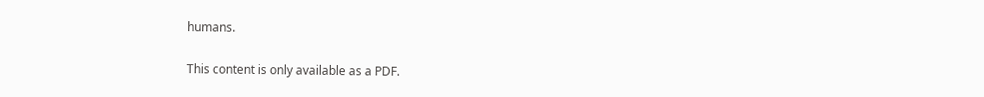humans.

This content is only available as a PDF.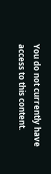You do not currently have access to this content.